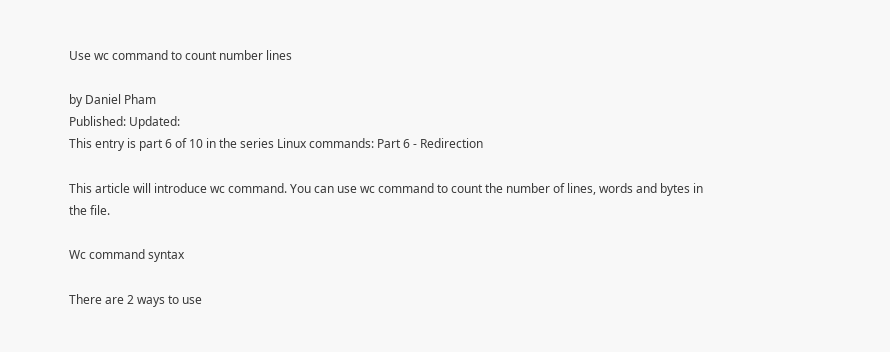Use wc command to count number lines

by Daniel Pham
Published: Updated:
This entry is part 6 of 10 in the series Linux commands: Part 6 - Redirection

This article will introduce wc command. You can use wc command to count the number of lines, words and bytes in the file.

Wc command syntax

There are 2 ways to use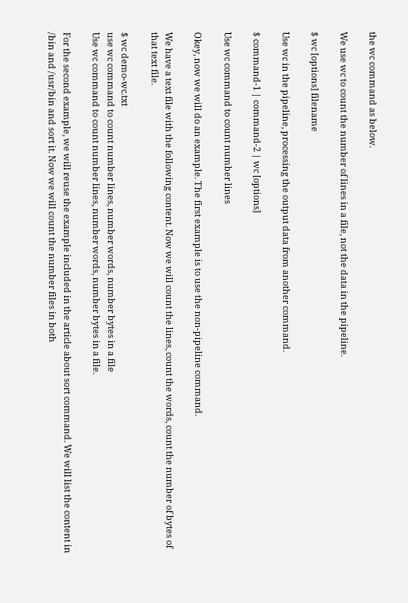the wc command as below.

We use wc to count the number of lines in a file, not the data in the pipeline.

$ wc [options] filename

Use wc in the pipeline, processing the output data from another command.

$ command-1 | command-2 | wc [options]

Use wc command to count number lines

Okey, now we will do an example. The first example is to use the non-pipeline command.

We have a text file with the following content. Now we will count the lines, count the words, count the number of bytes of that text file.

$ wc demo-wc.txt
use wc command to count number lines, number words, number bytes in a file
Use wc command to count number lines, number words, number bytes in a file.

For the second example, we will reuse the example included in the article about sort command. We will list the content in /bin and /usr/bin and sort it. Now we will count the number files in both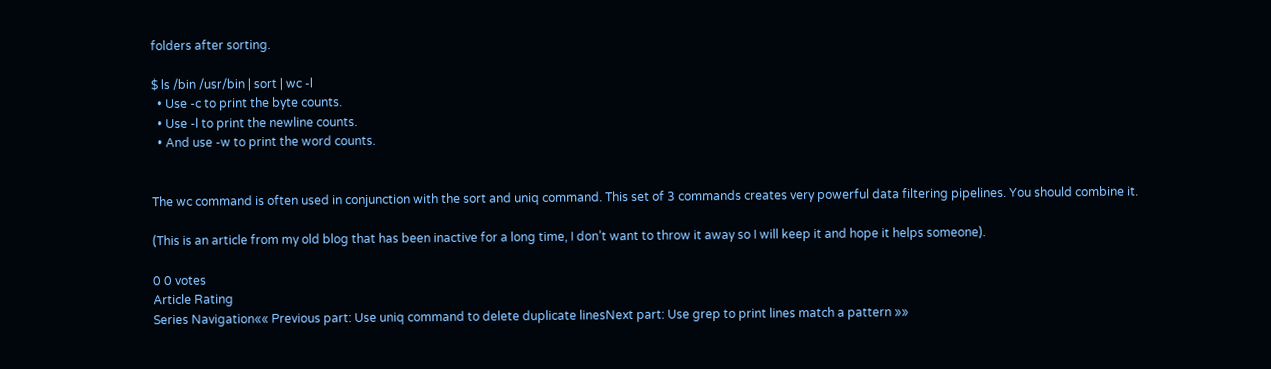folders after sorting.

$ ls /bin /usr/bin | sort | wc -l
  • Use -c to print the byte counts.
  • Use -l to print the newline counts.
  • And use -w to print the word counts.


The wc command is often used in conjunction with the sort and uniq command. This set of 3 commands creates very powerful data filtering pipelines. You should combine it.

(This is an article from my old blog that has been inactive for a long time, I don’t want to throw it away so I will keep it and hope it helps someone).

0 0 votes
Article Rating
Series Navigation«« Previous part: Use uniq command to delete duplicate linesNext part: Use grep to print lines match a pattern »»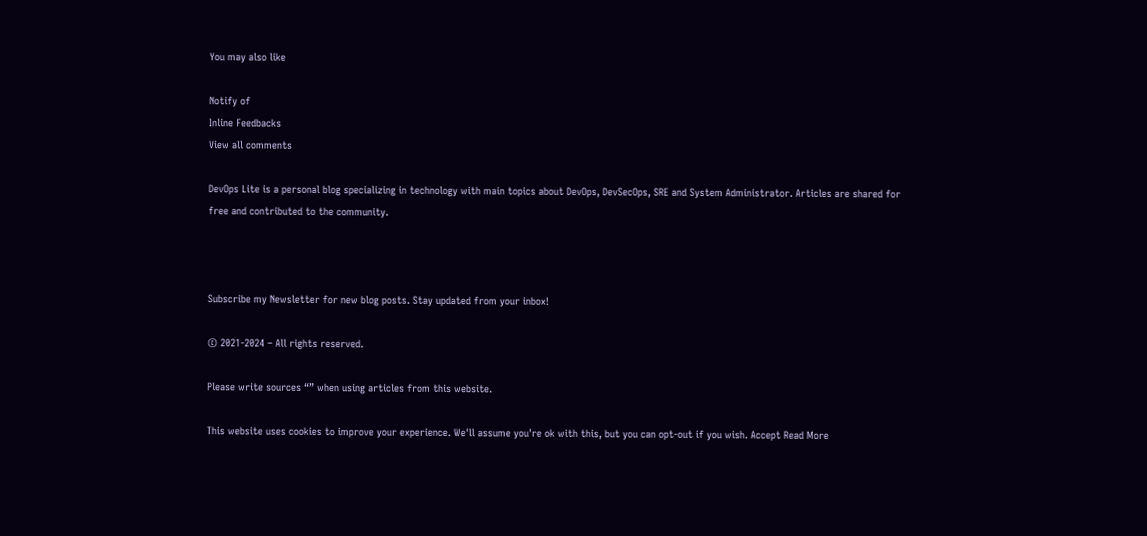You may also like

Notify of
Inline Feedbacks
View all comments

DevOps Lite is a personal blog specializing in technology with main topics about DevOps, DevSecOps, SRE and System Administrator. Articles are shared for free and contributed to the community.



Subscribe my Newsletter for new blog posts. Stay updated from your inbox!

© 2021-2024 – All rights reserved.

Please write sources “” when using articles from this website.

This website uses cookies to improve your experience. We'll assume you're ok with this, but you can opt-out if you wish. Accept Read More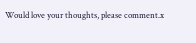Would love your thoughts, please comment.x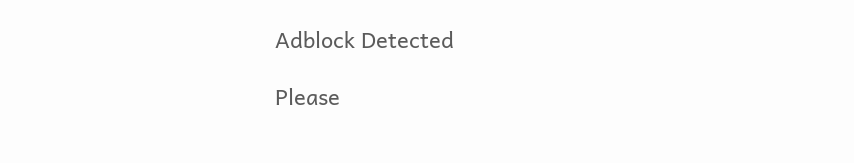Adblock Detected

Please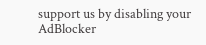support us by disabling your AdBlocker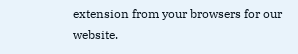extension from your browsers for our website.